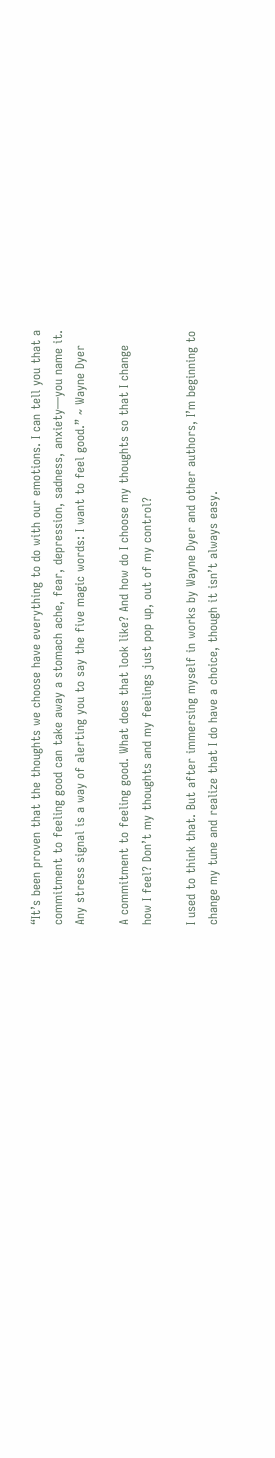“It’s been proven that the thoughts we choose have everything to do with our emotions. I can tell you that a commitment to feeling good can take away a stomach ache, fear, depression, sadness, anxiety—you name it. Any stress signal is a way of alerting you to say the five magic words: I want to feel good.” ~ Wayne Dyer

A commitment to feeling good. What does that look like? And how do I choose my thoughts so that I change how I feel? Don’t my thoughts and my feelings just pop up, out of my control?

I used to think that. But after immersing myself in works by Wayne Dyer and other authors, I’m beginning to change my tune and realize that I do have a choice, though it isn’t always easy.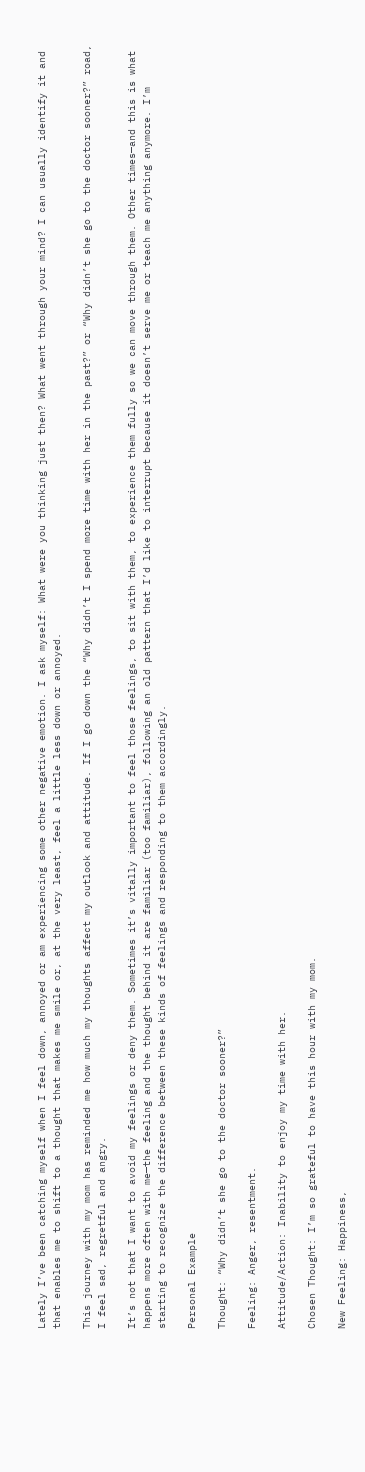Lately I’ve been catching myself when I feel down, annoyed or am experiencing some other negative emotion. I ask myself: What were you thinking just then? What went through your mind? I can usually identify it and that enables me to shift to a thought that makes me smile or, at the very least, feel a little less down or annoyed.

This journey with my mom has reminded me how much my thoughts affect my outlook and attitude. If I go down the “Why didn’t I spend more time with her in the past?” or “Why didn’t she go to the doctor sooner?” road, I feel sad, regretful and angry.

It’s not that I want to avoid my feelings or deny them. Sometimes it’s vitally important to feel those feelings, to sit with them, to experience them fully so we can move through them. Other times—and this is what happens more often with me—the feeling and the thought behind it are familiar (too familiar), following an old pattern that I’d like to interrupt because it doesn’t serve me or teach me anything anymore. I’m starting to recognize the difference between these kinds of feelings and responding to them accordingly.

Personal Example

Thought: “Why didn’t she go to the doctor sooner?”

Feeling: Anger, resentment.

Attitude/Action: Inability to enjoy my time with her.

Chosen Thought: I’m so grateful to have this hour with my mom.

New Feeling: Happiness,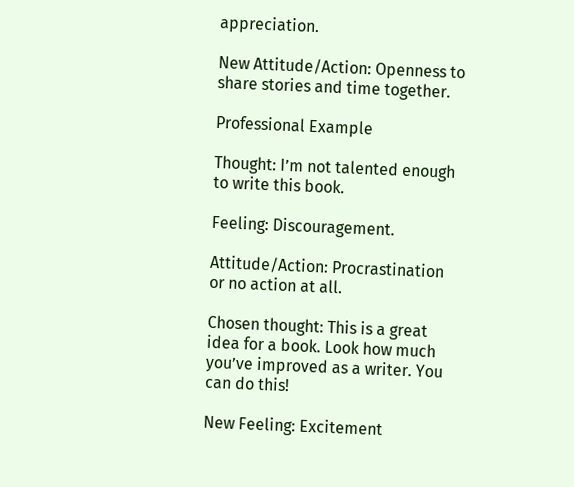appreciation.

New Attitude/Action: Openness to share stories and time together.

Professional Example

Thought: I’m not talented enough to write this book.

Feeling: Discouragement.

Attitude/Action: Procrastination or no action at all.

Chosen thought: This is a great idea for a book. Look how much you’ve improved as a writer. You can do this!

New Feeling: Excitement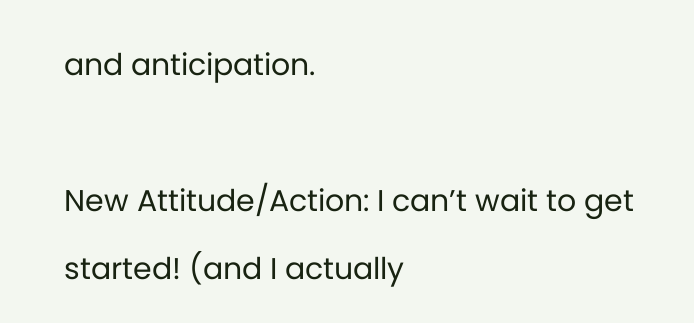and anticipation.

New Attitude/Action: I can’t wait to get started! (and I actually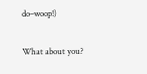do–woop!)

What about you?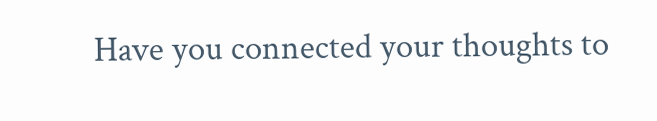Have you connected your thoughts to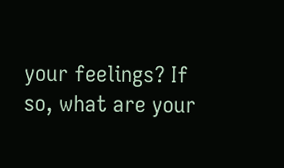your feelings? If so, what are your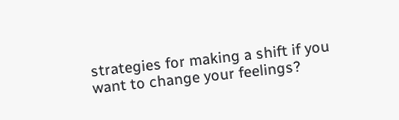strategies for making a shift if you want to change your feelings?